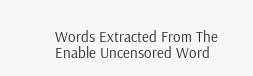Words Extracted From The
Enable Uncensored Word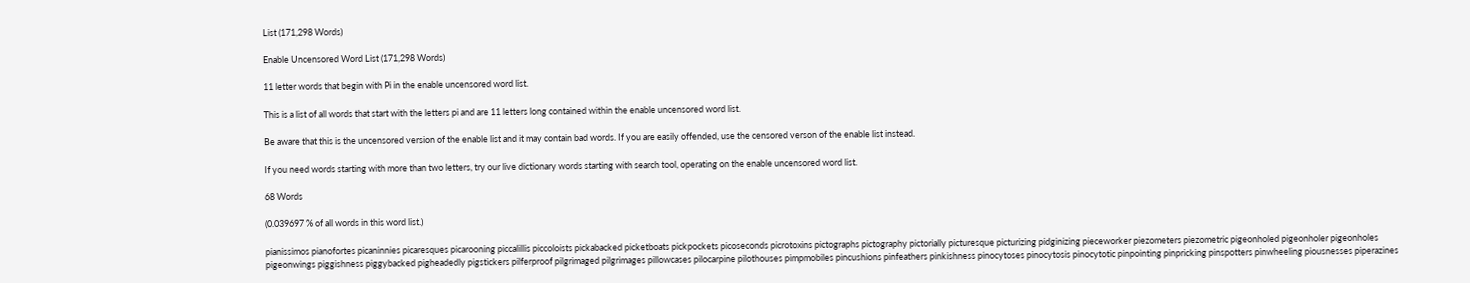List (171,298 Words)

Enable Uncensored Word List (171,298 Words)

11 letter words that begin with Pi in the enable uncensored word list.

This is a list of all words that start with the letters pi and are 11 letters long contained within the enable uncensored word list.

Be aware that this is the uncensored version of the enable list and it may contain bad words. If you are easily offended, use the censored verson of the enable list instead.

If you need words starting with more than two letters, try our live dictionary words starting with search tool, operating on the enable uncensored word list.

68 Words

(0.039697 % of all words in this word list.)

pianissimos pianofortes picaninnies picaresques picarooning piccalillis piccoloists pickabacked picketboats pickpockets picoseconds picrotoxins pictographs pictography pictorially picturesque picturizing pidginizing pieceworker piezometers piezometric pigeonholed pigeonholer pigeonholes pigeonwings piggishness piggybacked pigheadedly pigstickers pilferproof pilgrimaged pilgrimages pillowcases pilocarpine pilothouses pimpmobiles pincushions pinfeathers pinkishness pinocytoses pinocytosis pinocytotic pinpointing pinpricking pinspotters pinwheeling piousnesses piperazines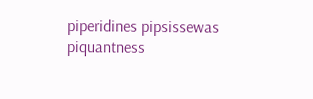piperidines pipsissewas piquantness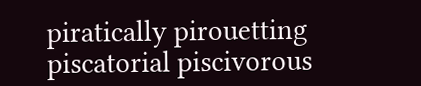piratically pirouetting piscatorial piscivorous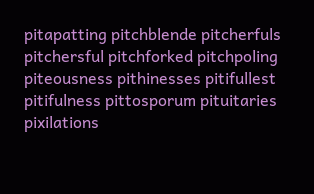pitapatting pitchblende pitcherfuls pitchersful pitchforked pitchpoling piteousness pithinesses pitifullest pitifulness pittosporum pituitaries pixilations